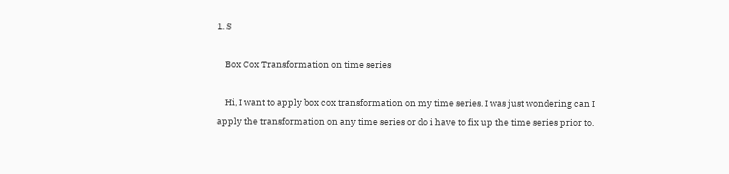1. S

    Box Cox Transformation on time series

    Hi, I want to apply box cox transformation on my time series. I was just wondering can I apply the transformation on any time series or do i have to fix up the time series prior to.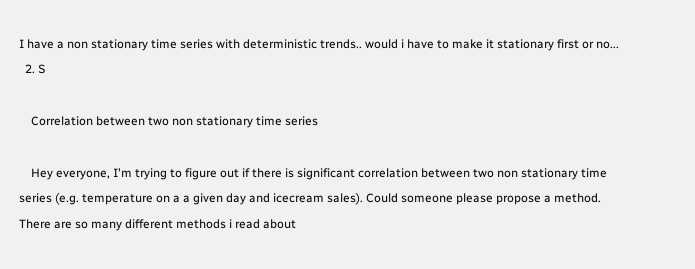I have a non stationary time series with deterministic trends.. would i have to make it stationary first or no...
  2. S

    Correlation between two non stationary time series

    Hey everyone, I'm trying to figure out if there is significant correlation between two non stationary time series (e.g. temperature on a a given day and icecream sales). Could someone please propose a method. There are so many different methods i read about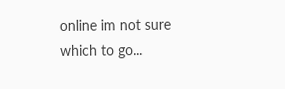online im not sure which to go...